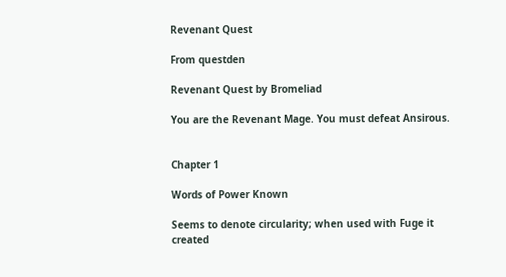Revenant Quest

From questden

Revenant Quest by Bromeliad

You are the Revenant Mage. You must defeat Ansirous.


Chapter 1

Words of Power Known

Seems to denote circularity; when used with Fuge it created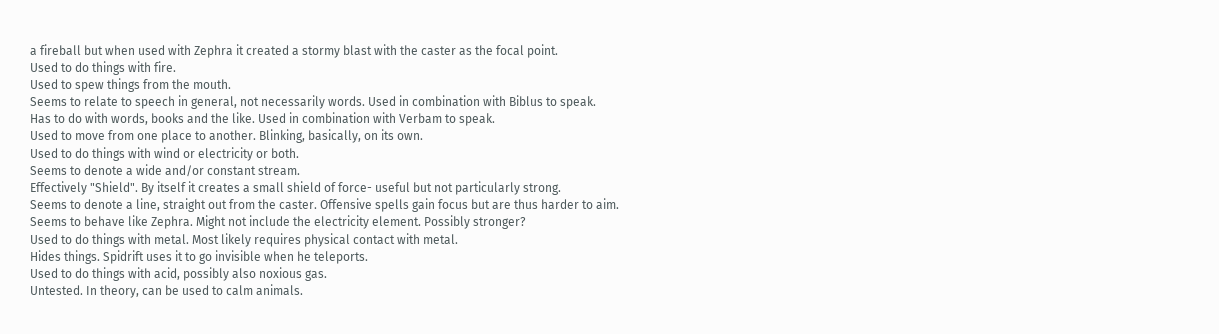a fireball but when used with Zephra it created a stormy blast with the caster as the focal point.
Used to do things with fire.
Used to spew things from the mouth.
Seems to relate to speech in general, not necessarily words. Used in combination with Biblus to speak.
Has to do with words, books and the like. Used in combination with Verbam to speak.
Used to move from one place to another. Blinking, basically, on its own.
Used to do things with wind or electricity or both.
Seems to denote a wide and/or constant stream.
Effectively "Shield". By itself it creates a small shield of force- useful but not particularly strong.
Seems to denote a line, straight out from the caster. Offensive spells gain focus but are thus harder to aim.
Seems to behave like Zephra. Might not include the electricity element. Possibly stronger?
Used to do things with metal. Most likely requires physical contact with metal.
Hides things. Spidrift uses it to go invisible when he teleports.
Used to do things with acid, possibly also noxious gas.
Untested. In theory, can be used to calm animals.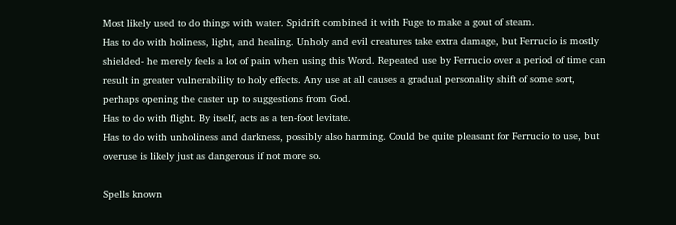Most likely used to do things with water. Spidrift combined it with Fuge to make a gout of steam.
Has to do with holiness, light, and healing. Unholy and evil creatures take extra damage, but Ferrucio is mostly shielded- he merely feels a lot of pain when using this Word. Repeated use by Ferrucio over a period of time can result in greater vulnerability to holy effects. Any use at all causes a gradual personality shift of some sort, perhaps opening the caster up to suggestions from God.
Has to do with flight. By itself, acts as a ten-foot levitate.
Has to do with unholiness and darkness, possibly also harming. Could be quite pleasant for Ferrucio to use, but overuse is likely just as dangerous if not more so.

Spells known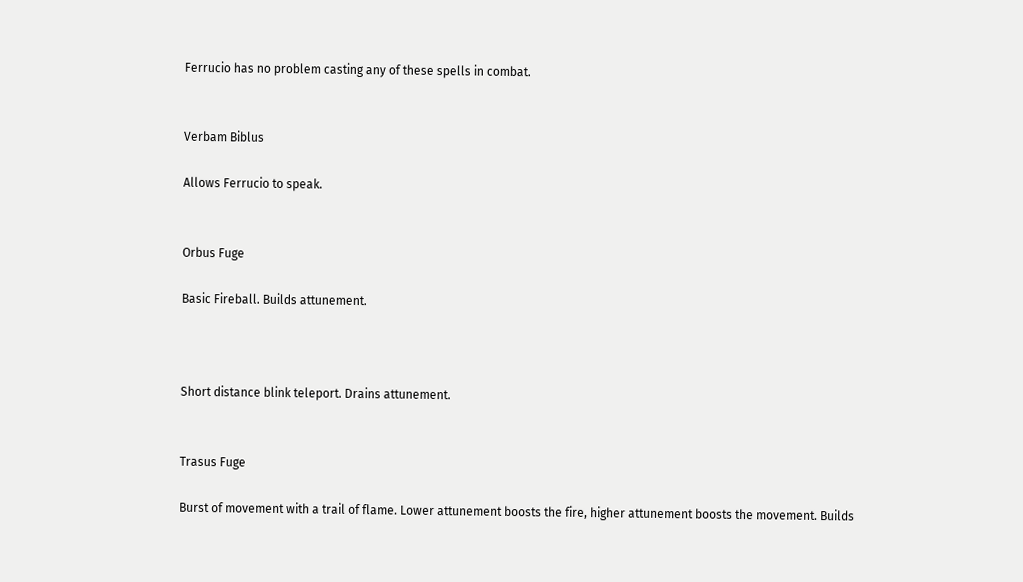Ferrucio has no problem casting any of these spells in combat.


Verbam Biblus

Allows Ferrucio to speak.


Orbus Fuge

Basic Fireball. Builds attunement.



Short distance blink teleport. Drains attunement.


Trasus Fuge

Burst of movement with a trail of flame. Lower attunement boosts the fire, higher attunement boosts the movement. Builds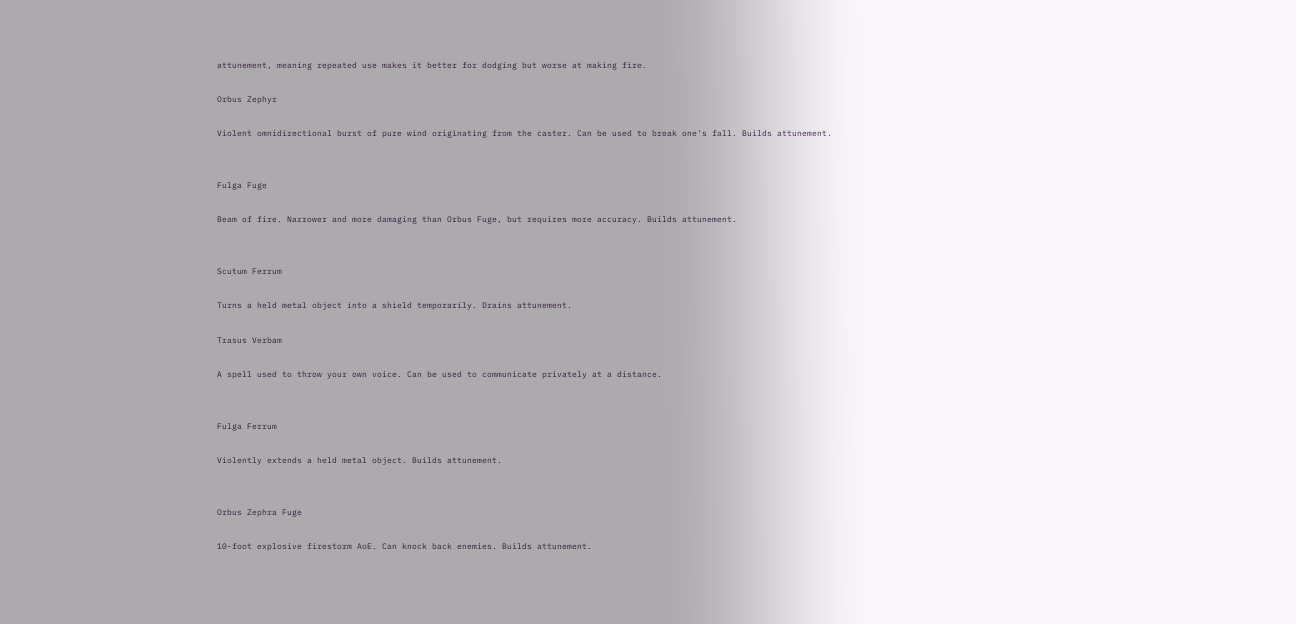attunement, meaning repeated use makes it better for dodging but worse at making fire.

Orbus Zephyr

Violent omnidirectional burst of pure wind originating from the caster. Can be used to break one's fall. Builds attunement.


Fulga Fuge

Beam of fire. Narrower and more damaging than Orbus Fuge, but requires more accuracy. Builds attunement.


Scutum Ferrum

Turns a held metal object into a shield temporarily. Drains attunement.

Trasus Verbam

A spell used to throw your own voice. Can be used to communicate privately at a distance.


Fulga Ferrum

Violently extends a held metal object. Builds attunement.


Orbus Zephra Fuge

10-foot explosive firestorm AoE. Can knock back enemies. Builds attunement.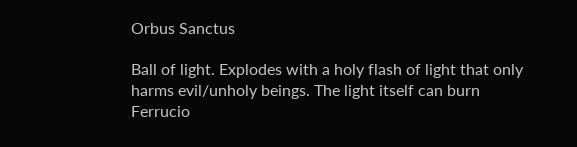Orbus Sanctus

Ball of light. Explodes with a holy flash of light that only harms evil/unholy beings. The light itself can burn Ferrucio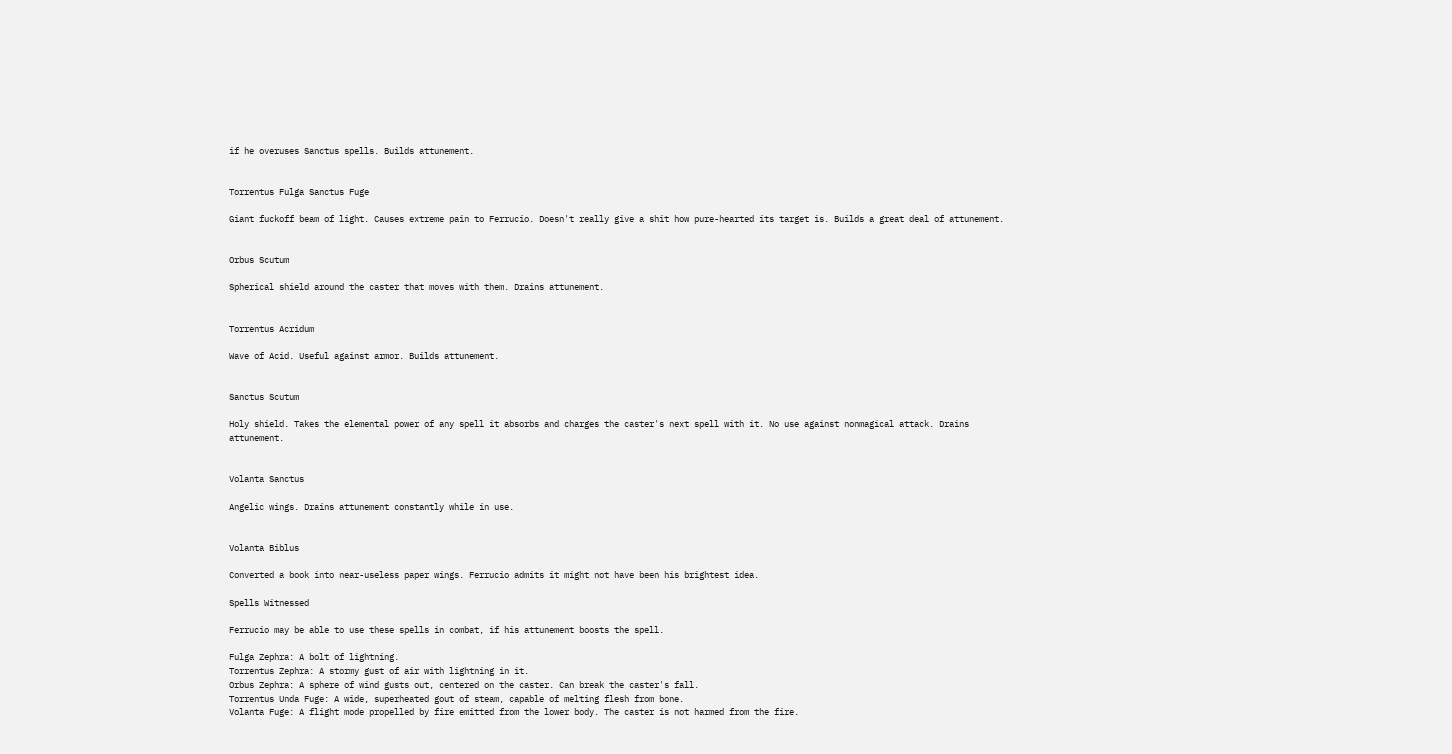if he overuses Sanctus spells. Builds attunement.


Torrentus Fulga Sanctus Fuge

Giant fuckoff beam of light. Causes extreme pain to Ferrucio. Doesn't really give a shit how pure-hearted its target is. Builds a great deal of attunement.


Orbus Scutum

Spherical shield around the caster that moves with them. Drains attunement.


Torrentus Acridum

Wave of Acid. Useful against armor. Builds attunement.


Sanctus Scutum

Holy shield. Takes the elemental power of any spell it absorbs and charges the caster's next spell with it. No use against nonmagical attack. Drains attunement.


Volanta Sanctus

Angelic wings. Drains attunement constantly while in use.


Volanta Biblus

Converted a book into near-useless paper wings. Ferrucio admits it might not have been his brightest idea.

Spells Witnessed

Ferrucio may be able to use these spells in combat, if his attunement boosts the spell.

Fulga Zephra: A bolt of lightning.
Torrentus Zephra: A stormy gust of air with lightning in it.
Orbus Zephra: A sphere of wind gusts out, centered on the caster. Can break the caster's fall.
Torrentus Unda Fuge: A wide, superheated gout of steam, capable of melting flesh from bone.
Volanta Fuge: A flight mode propelled by fire emitted from the lower body. The caster is not harmed from the fire.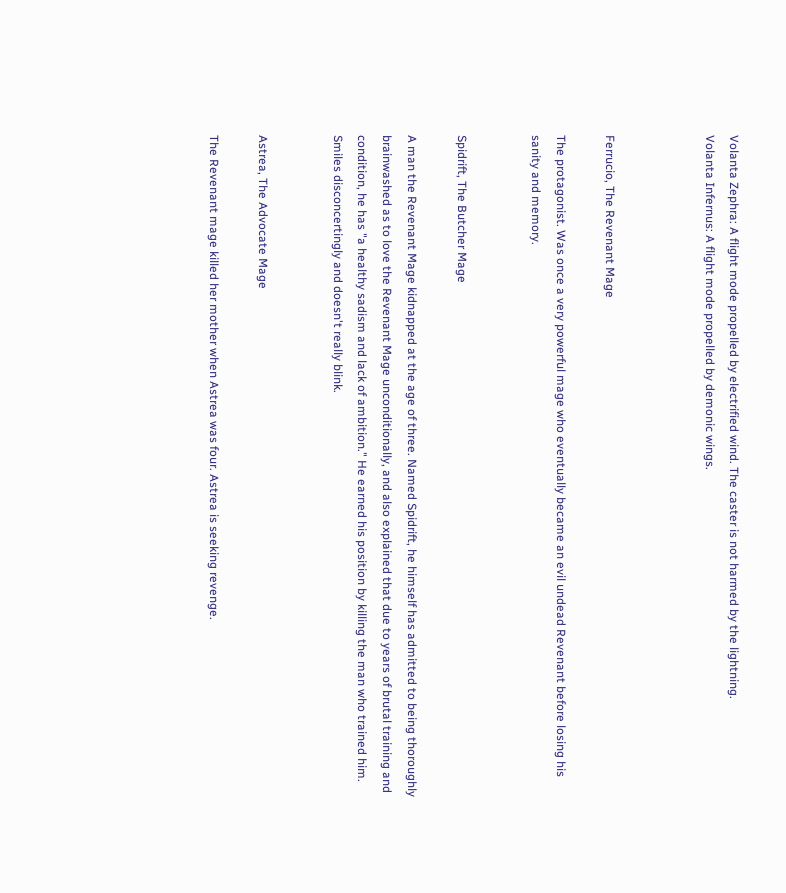Volanta Zephra: A flight mode propelled by electrified wind. The caster is not harmed by the lightning.
Volanta Infernus: A flight mode propelled by demonic wings.



Ferrucio, The Revenant Mage

The protagonist. Was once a very powerful mage who eventually became an evil undead Revenant before losing his sanity and memory.


Spidrift, The Butcher Mage

A man the Revenant Mage kidnapped at the age of three. Named Spidrift, he himself has admitted to being thoroughly brainwashed as to love the Revenant Mage unconditionally, and also explained that due to years of brutal training and condition, he has "a healthy sadism and lack of ambition." He earned his position by killing the man who trained him. Smiles disconcertingly and doesn't really blink.


Astrea, The Advocate Mage

The Revenant mage killed her mother when Astrea was four. Astrea is seeking revenge.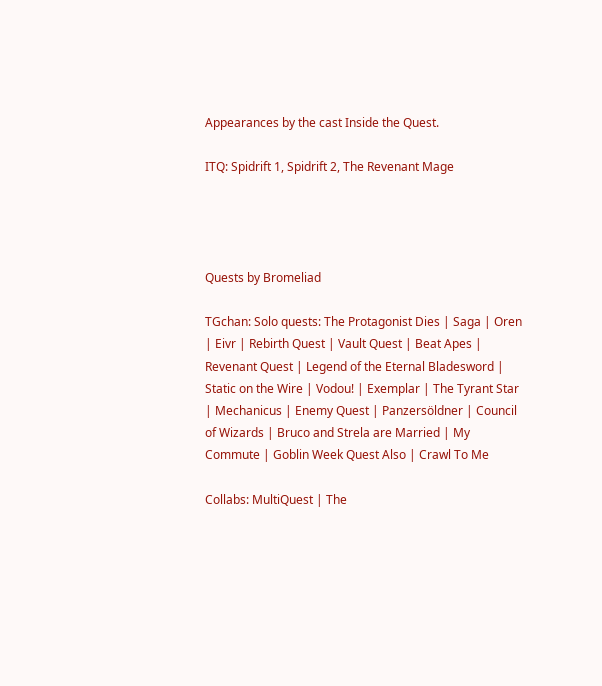Appearances by the cast Inside the Quest.

ITQ: Spidrift 1, Spidrift 2, The Revenant Mage




Quests by Bromeliad

TGchan: Solo quests: The Protagonist Dies | Saga | Oren | Eivr | Rebirth Quest | Vault Quest | Beat Apes | Revenant Quest | Legend of the Eternal Bladesword | Static on the Wire | Vodou! | Exemplar | The Tyrant Star | Mechanicus | Enemy Quest | Panzersöldner | Council of Wizards | Bruco and Strela are Married | My Commute | Goblin Week Quest Also | Crawl To Me

Collabs: MultiQuest | The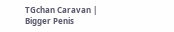TGchan Caravan | Bigger Penis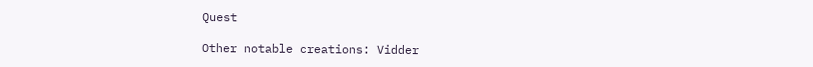Quest

Other notable creations: Vidder